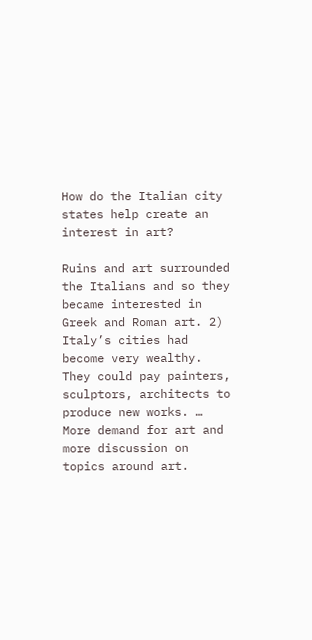How do the Italian city states help create an interest in art?

Ruins and art surrounded the Italians and so they became interested in Greek and Roman art. 2) Italy’s cities had become very wealthy. They could pay painters, sculptors, architects to produce new works. … More demand for art and more discussion on topics around art.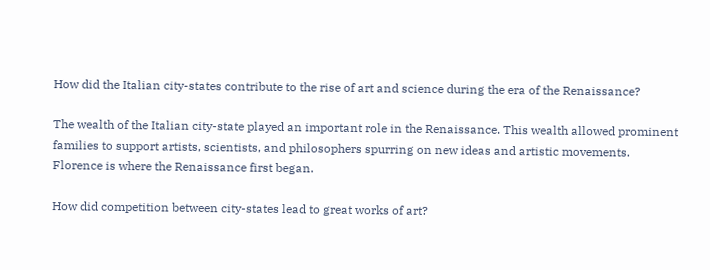How did the Italian city-states contribute to the rise of art and science during the era of the Renaissance?

The wealth of the Italian city-state played an important role in the Renaissance. This wealth allowed prominent families to support artists, scientists, and philosophers spurring on new ideas and artistic movements. Florence is where the Renaissance first began.

How did competition between city-states lead to great works of art?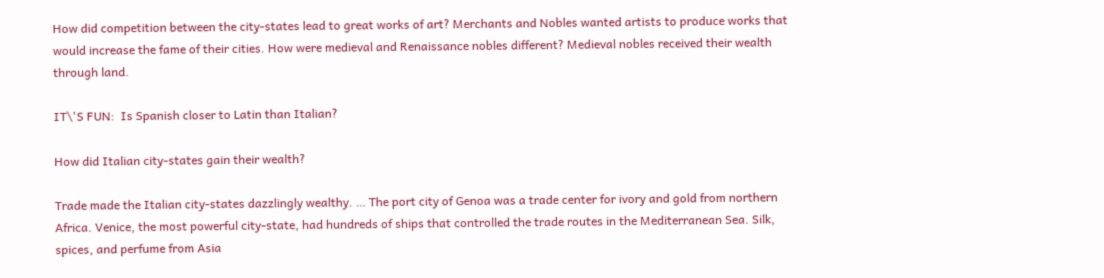How did competition between the city-states lead to great works of art? Merchants and Nobles wanted artists to produce works that would increase the fame of their cities. How were medieval and Renaissance nobles different? Medieval nobles received their wealth through land.

IT\'S FUN:  Is Spanish closer to Latin than Italian?

How did Italian city-states gain their wealth?

Trade made the Italian city-states dazzlingly wealthy. … The port city of Genoa was a trade center for ivory and gold from northern Africa. Venice, the most powerful city-state, had hundreds of ships that controlled the trade routes in the Mediterranean Sea. Silk, spices, and perfume from Asia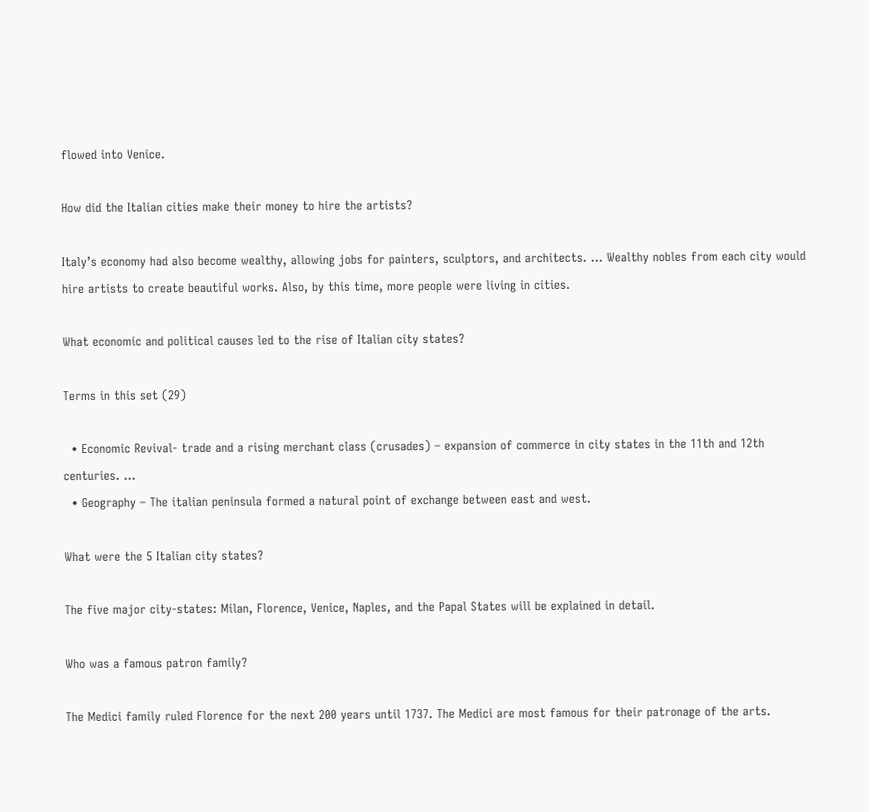flowed into Venice.

How did the Italian cities make their money to hire the artists?

Italy’s economy had also become wealthy, allowing jobs for painters, sculptors, and architects. … Wealthy nobles from each city would hire artists to create beautiful works. Also, by this time, more people were living in cities.

What economic and political causes led to the rise of Italian city states?

Terms in this set (29)

  • Economic Revival- trade and a rising merchant class (crusades) – expansion of commerce in city states in the 11th and 12th centuries. …
  • Geography – The italian peninsula formed a natural point of exchange between east and west.

What were the 5 Italian city states?

The five major city-states: Milan, Florence, Venice, Naples, and the Papal States will be explained in detail.

Who was a famous patron family?

The Medici family ruled Florence for the next 200 years until 1737. The Medici are most famous for their patronage of the arts.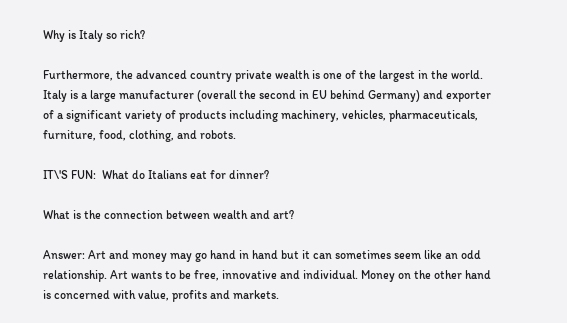Why is Italy so rich?

Furthermore, the advanced country private wealth is one of the largest in the world. Italy is a large manufacturer (overall the second in EU behind Germany) and exporter of a significant variety of products including machinery, vehicles, pharmaceuticals, furniture, food, clothing, and robots.

IT\'S FUN:  What do Italians eat for dinner?

What is the connection between wealth and art?

Answer: Art and money may go hand in hand but it can sometimes seem like an odd relationship. Art wants to be free, innovative and individual. Money on the other hand is concerned with value, profits and markets.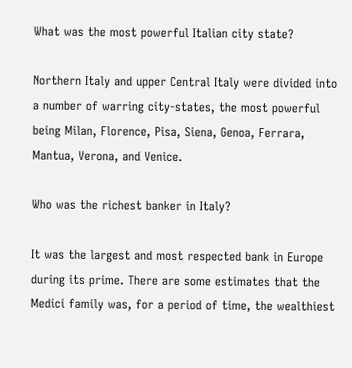What was the most powerful Italian city state?

Northern Italy and upper Central Italy were divided into a number of warring city-states, the most powerful being Milan, Florence, Pisa, Siena, Genoa, Ferrara, Mantua, Verona, and Venice.

Who was the richest banker in Italy?

It was the largest and most respected bank in Europe during its prime. There are some estimates that the Medici family was, for a period of time, the wealthiest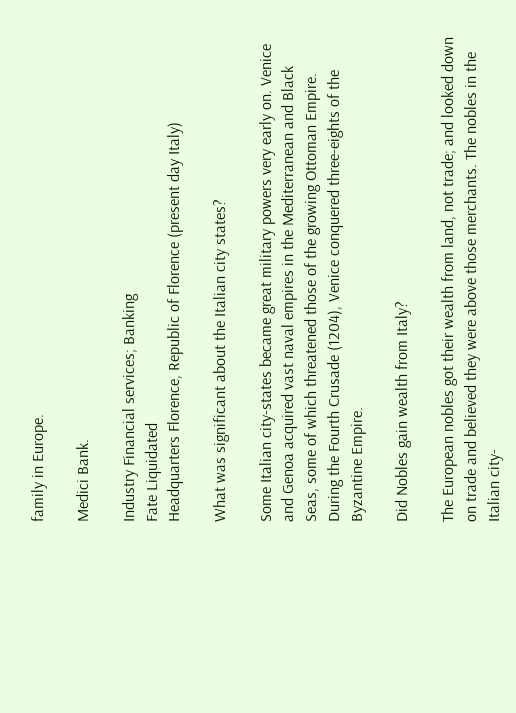family in Europe.

Medici Bank.

Industry Financial services; Banking
Fate Liquidated
Headquarters Florence, Republic of Florence (present day Italy)

What was significant about the Italian city states?

Some Italian city-states became great military powers very early on. Venice and Genoa acquired vast naval empires in the Mediterranean and Black Seas, some of which threatened those of the growing Ottoman Empire. During the Fourth Crusade (1204), Venice conquered three-eights of the Byzantine Empire.

Did Nobles gain wealth from Italy?

The European nobles got their wealth from land, not trade; and looked down on trade and believed they were above those merchants. The nobles in the Italian city-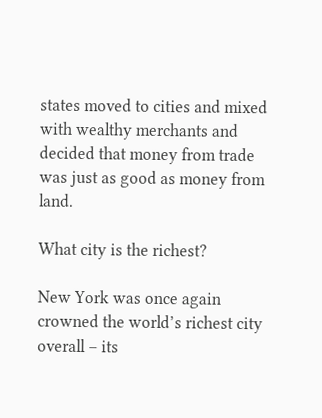states moved to cities and mixed with wealthy merchants and decided that money from trade was just as good as money from land.

What city is the richest?

New York was once again crowned the world’s richest city overall – its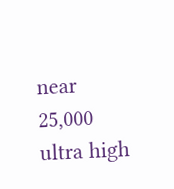near 25,000 ultra high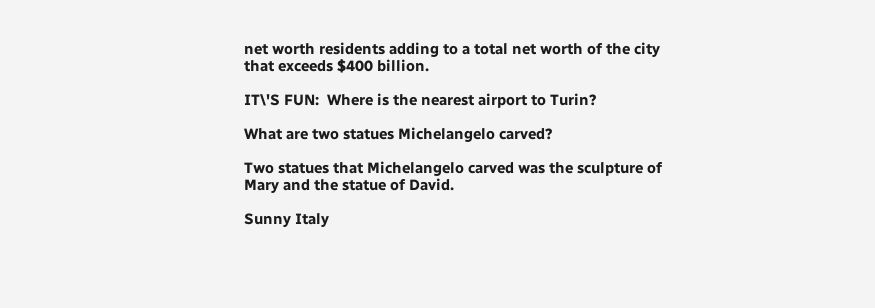net worth residents adding to a total net worth of the city that exceeds $400 billion.

IT\'S FUN:  Where is the nearest airport to Turin?

What are two statues Michelangelo carved?

Two statues that Michelangelo carved was the sculpture of Mary and the statue of David.

Sunny Italy